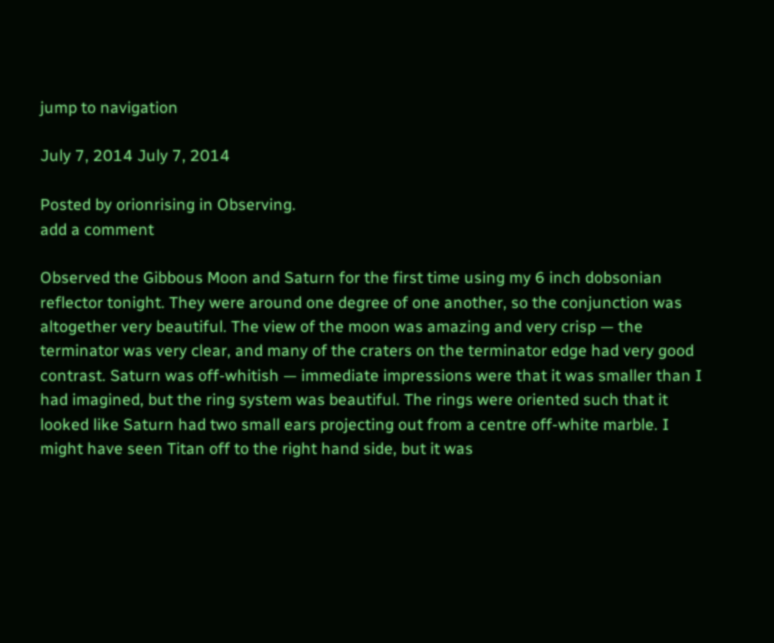jump to navigation

July 7, 2014 July 7, 2014

Posted by orionrising in Observing.
add a comment

Observed the Gibbous Moon and Saturn for the first time using my 6 inch dobsonian reflector tonight. They were around one degree of one another, so the conjunction was altogether very beautiful. The view of the moon was amazing and very crisp — the terminator was very clear, and many of the craters on the terminator edge had very good contrast. Saturn was off-whitish — immediate impressions were that it was smaller than I had imagined, but the ring system was beautiful. The rings were oriented such that it looked like Saturn had two small ears projecting out from a centre off-white marble. I might have seen Titan off to the right hand side, but it was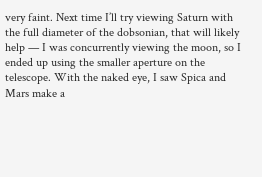very faint. Next time I’ll try viewing Saturn with the full diameter of the dobsonian, that will likely help — I was concurrently viewing the moon, so I ended up using the smaller aperture on the telescope. With the naked eye, I saw Spica and Mars make a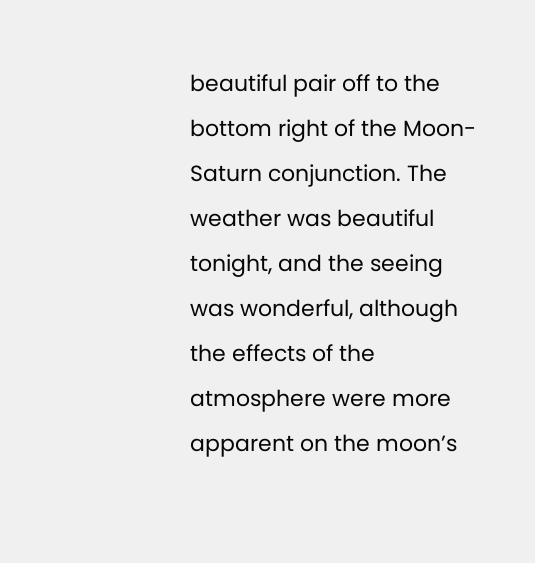beautiful pair off to the bottom right of the Moon-Saturn conjunction. The weather was beautiful tonight, and the seeing was wonderful, although the effects of the atmosphere were more apparent on the moon’s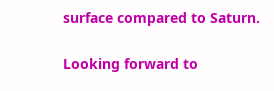surface compared to Saturn.

Looking forward to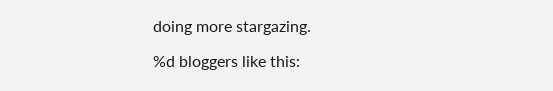doing more stargazing.

%d bloggers like this: